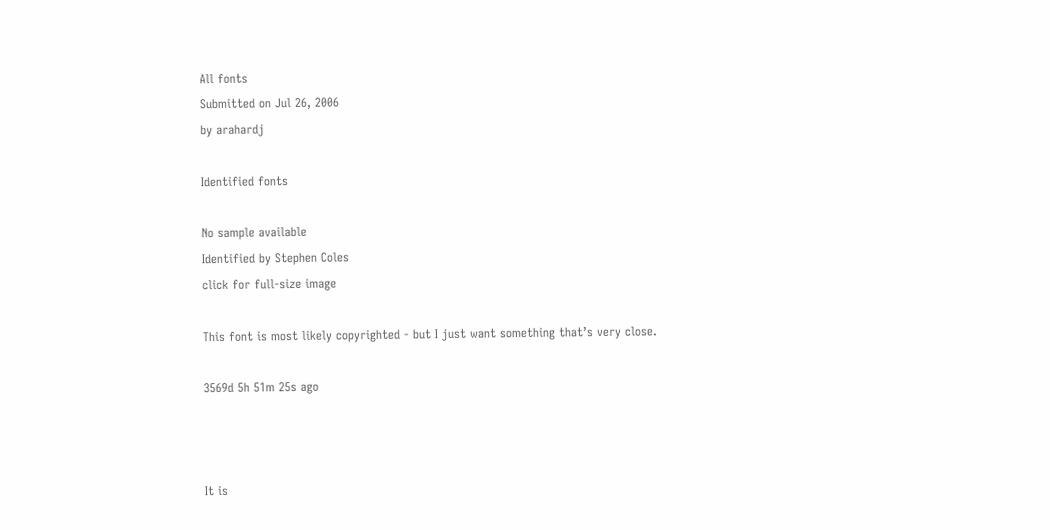All fonts
Submitted on Jul 26, 2006
by arahardj

Identified fonts

No sample available
Identified by Stephen Coles
click for full-size image

This font is most likely copyrighted - but I just want something that’s very close.

3569d 5h 51m 25s ago



It is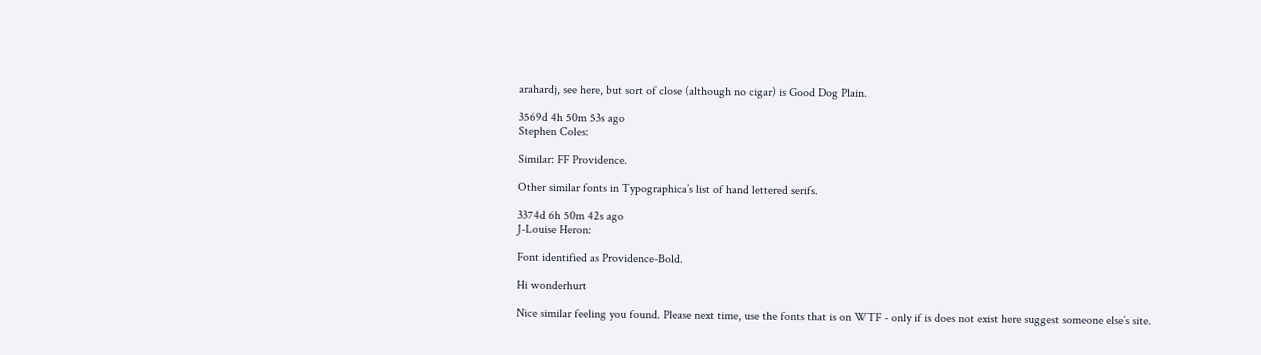arahardj, see here, but sort of close (although no cigar) is Good Dog Plain.

3569d 4h 50m 53s ago
Stephen Coles:

Similar: FF Providence.

Other similar fonts in Typographica’s list of hand lettered serifs.

3374d 6h 50m 42s ago
J-Louise Heron:

Font identified as Providence-Bold.

Hi wonderhurt

Nice similar feeling you found. Please next time, use the fonts that is on WTF - only if is does not exist here suggest someone else’s site.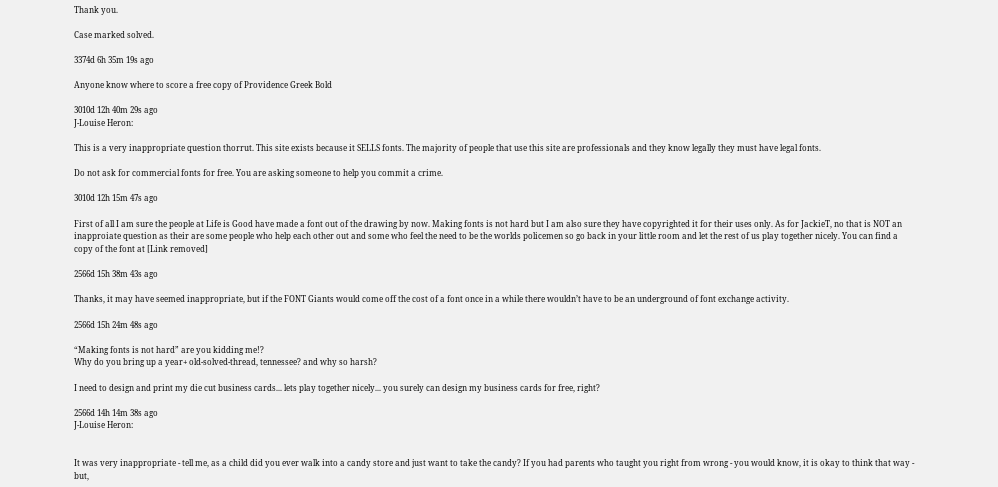Thank you.

Case marked solved.

3374d 6h 35m 19s ago

Anyone know where to score a free copy of Providence Greek Bold

3010d 12h 40m 29s ago
J-Louise Heron:

This is a very inappropriate question thorrut. This site exists because it SELLS fonts. The majority of people that use this site are professionals and they know legally they must have legal fonts.

Do not ask for commercial fonts for free. You are asking someone to help you commit a crime.

3010d 12h 15m 47s ago

First of all I am sure the people at Life is Good have made a font out of the drawing by now. Making fonts is not hard but I am also sure they have copyrighted it for their uses only. As for JackieT, no that is NOT an inapproiate question as their are some people who help each other out and some who feel the need to be the worlds policemen so go back in your little room and let the rest of us play together nicely. You can find a copy of the font at [Link removed]

2566d 15h 38m 43s ago

Thanks, it may have seemed inappropriate, but if the FONT Giants would come off the cost of a font once in a while there wouldn’t have to be an underground of font exchange activity.

2566d 15h 24m 48s ago

“Making fonts is not hard” are you kidding me!?
Why do you bring up a year+ old-solved-thread, tennessee? and why so harsh?

I need to design and print my die cut business cards... lets play together nicely... you surely can design my business cards for free, right?

2566d 14h 14m 38s ago
J-Louise Heron:


It was very inappropriate - tell me, as a child did you ever walk into a candy store and just want to take the candy? If you had parents who taught you right from wrong - you would know, it is okay to think that way - but,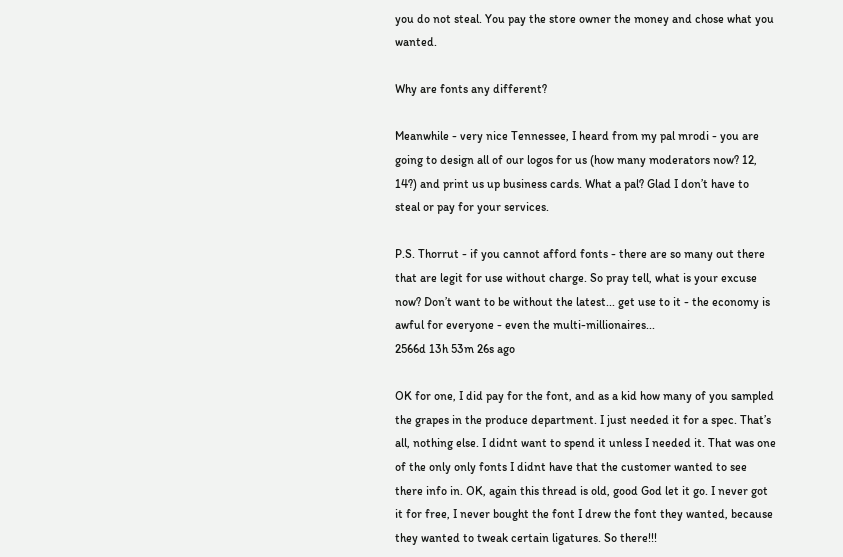you do not steal. You pay the store owner the money and chose what you wanted.

Why are fonts any different?

Meanwhile - very nice Tennessee, I heard from my pal mrodi - you are going to design all of our logos for us (how many moderators now? 12, 14?) and print us up business cards. What a pal? Glad I don’t have to steal or pay for your services.

P.S. Thorrut - if you cannot afford fonts - there are so many out there that are legit for use without charge. So pray tell, what is your excuse now? Don’t want to be without the latest... get use to it - the economy is awful for everyone - even the multi-millionaires...
2566d 13h 53m 26s ago

OK for one, I did pay for the font, and as a kid how many of you sampled the grapes in the produce department. I just needed it for a spec. That’s all, nothing else. I didnt want to spend it unless I needed it. That was one of the only only fonts I didnt have that the customer wanted to see there info in. OK, again this thread is old, good God let it go. I never got it for free, I never bought the font I drew the font they wanted, because they wanted to tweak certain ligatures. So there!!!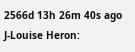2566d 13h 26m 40s ago
J-Louise Heron: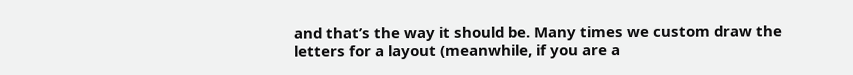and that’s the way it should be. Many times we custom draw the letters for a layout (meanwhile, if you are a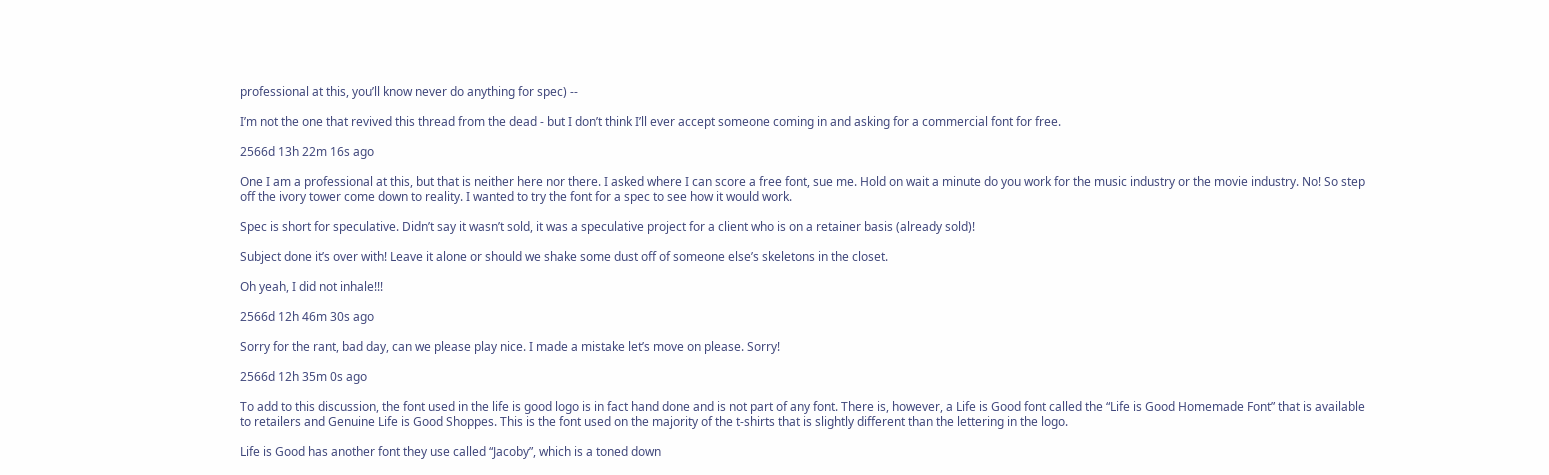professional at this, you’ll know never do anything for spec) --

I’m not the one that revived this thread from the dead - but I don’t think I’ll ever accept someone coming in and asking for a commercial font for free.

2566d 13h 22m 16s ago

One I am a professional at this, but that is neither here nor there. I asked where I can score a free font, sue me. Hold on wait a minute do you work for the music industry or the movie industry. No! So step off the ivory tower come down to reality. I wanted to try the font for a spec to see how it would work.

Spec is short for speculative. Didn’t say it wasn’t sold, it was a speculative project for a client who is on a retainer basis (already sold)!

Subject done it’s over with! Leave it alone or should we shake some dust off of someone else’s skeletons in the closet.

Oh yeah, I did not inhale!!!

2566d 12h 46m 30s ago

Sorry for the rant, bad day, can we please play nice. I made a mistake let’s move on please. Sorry!

2566d 12h 35m 0s ago

To add to this discussion, the font used in the life is good logo is in fact hand done and is not part of any font. There is, however, a Life is Good font called the “Life is Good Homemade Font” that is available to retailers and Genuine Life is Good Shoppes. This is the font used on the majority of the t-shirts that is slightly different than the lettering in the logo.

Life is Good has another font they use called “Jacoby”, which is a toned down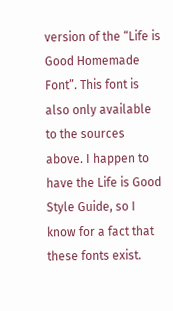version of the “Life is Good Homemade Font”. This font is also only available to the sources above. I happen to have the Life is Good Style Guide, so I know for a fact that these fonts exist.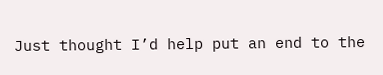Just thought I’d help put an end to the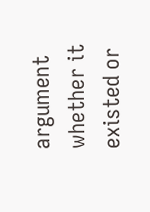argument whether it existed or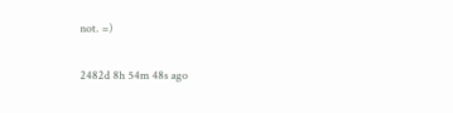not. =)

2482d 8h 54m 48s ago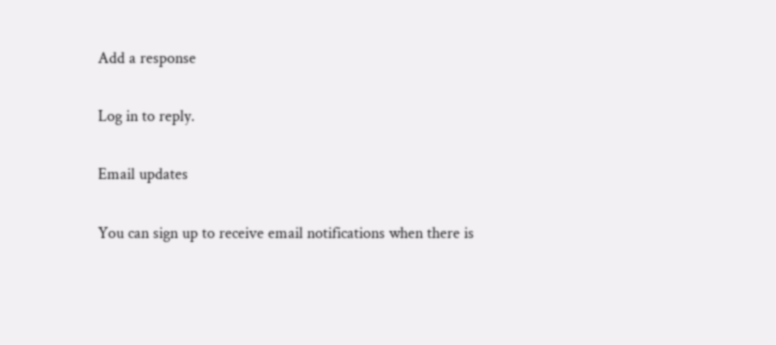Add a response

Log in to reply.

Email updates

You can sign up to receive email notifications when there is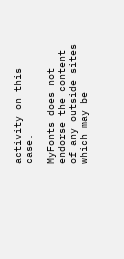activity on this case.

MyFonts does not endorse the content of any outside sites which may be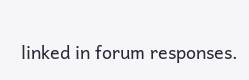linked in forum responses.